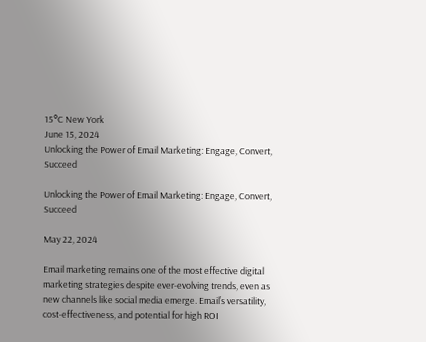15°C New York
June 15, 2024
Unlocking the Power of Email Marketing: Engage, Convert, Succeed

Unlocking the Power of Email Marketing: Engage, Convert, Succeed

May 22, 2024

Email marketing remains one of the most effective digital marketing strategies despite ever-evolving trends, even as new channels like social media emerge. Email’s versatility, cost-effectiveness, and potential for high ROI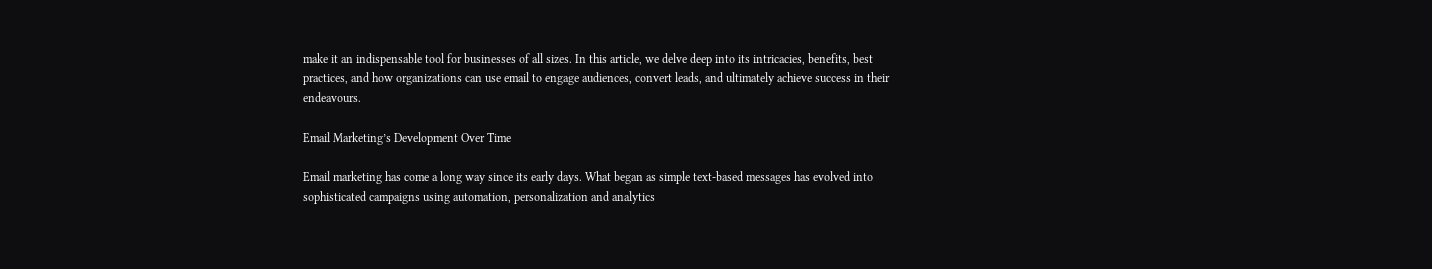make it an indispensable tool for businesses of all sizes. In this article, we delve deep into its intricacies, benefits, best practices, and how organizations can use email to engage audiences, convert leads, and ultimately achieve success in their endeavours.

Email Marketing’s Development Over Time

Email marketing has come a long way since its early days. What began as simple text-based messages has evolved into sophisticated campaigns using automation, personalization and analytics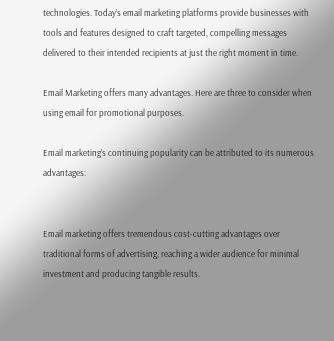technologies. Today’s email marketing platforms provide businesses with tools and features designed to craft targeted, compelling messages delivered to their intended recipients at just the right moment in time.

Email Marketing offers many advantages. Here are three to consider when using email for promotional purposes.

Email marketing’s continuing popularity can be attributed to its numerous advantages:


Email marketing offers tremendous cost-cutting advantages over traditional forms of advertising, reaching a wider audience for minimal investment and producing tangible results.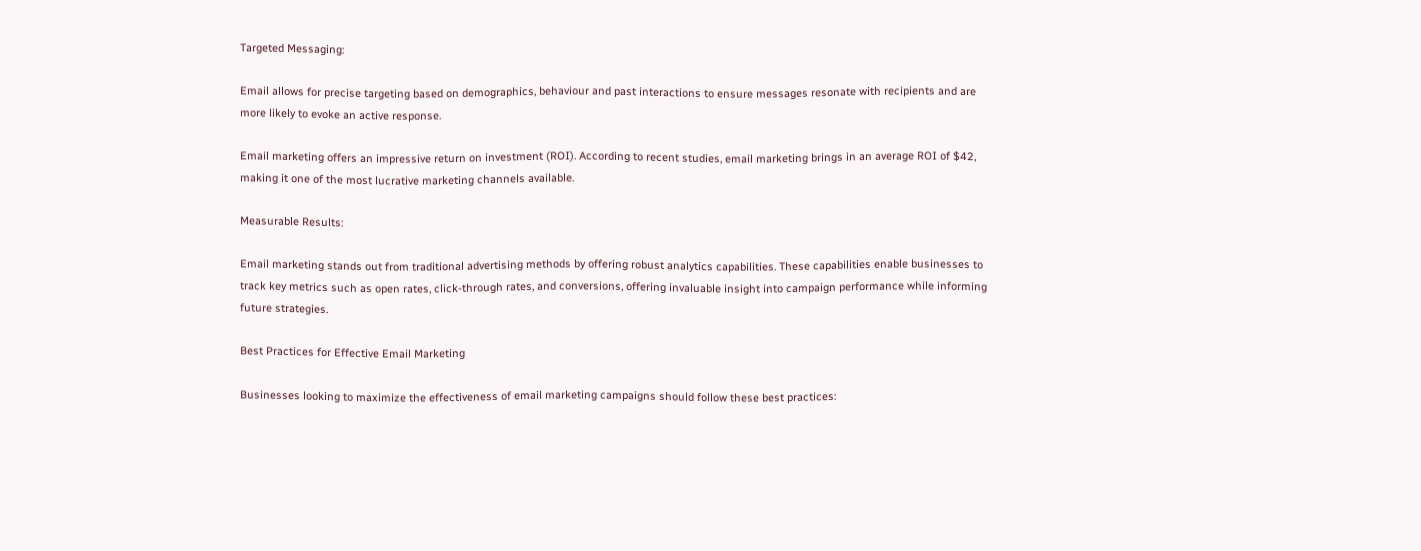Targeted Messaging:

Email allows for precise targeting based on demographics, behaviour and past interactions to ensure messages resonate with recipients and are more likely to evoke an active response.

Email marketing offers an impressive return on investment (ROI). According to recent studies, email marketing brings in an average ROI of $42, making it one of the most lucrative marketing channels available.

Measurable Results:

Email marketing stands out from traditional advertising methods by offering robust analytics capabilities. These capabilities enable businesses to track key metrics such as open rates, click-through rates, and conversions, offering invaluable insight into campaign performance while informing future strategies.

Best Practices for Effective Email Marketing

Businesses looking to maximize the effectiveness of email marketing campaigns should follow these best practices: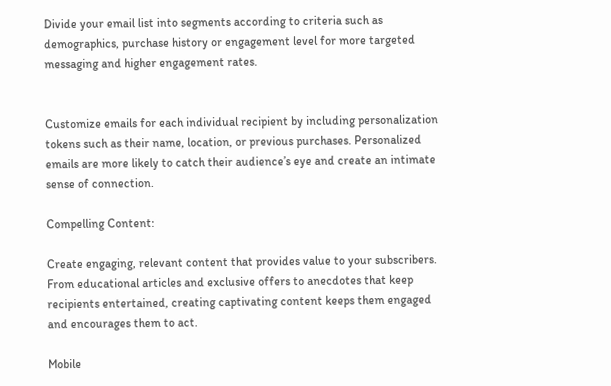Divide your email list into segments according to criteria such as demographics, purchase history or engagement level for more targeted messaging and higher engagement rates.


Customize emails for each individual recipient by including personalization tokens such as their name, location, or previous purchases. Personalized emails are more likely to catch their audience’s eye and create an intimate sense of connection.

Compelling Content:

Create engaging, relevant content that provides value to your subscribers. From educational articles and exclusive offers to anecdotes that keep recipients entertained, creating captivating content keeps them engaged and encourages them to act.

Mobile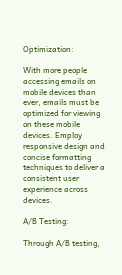Optimization:

With more people accessing emails on mobile devices than ever, emails must be optimized for viewing on these mobile devices. Employ responsive design and concise formatting techniques to deliver a consistent user experience across devices.

A/B Testing:

Through A/B testing,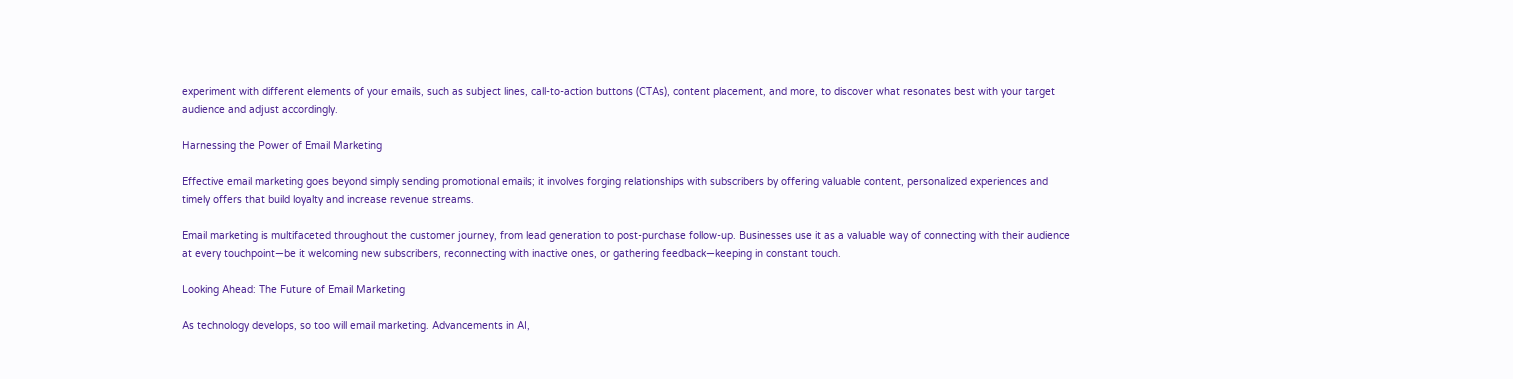experiment with different elements of your emails, such as subject lines, call-to-action buttons (CTAs), content placement, and more, to discover what resonates best with your target audience and adjust accordingly.

Harnessing the Power of Email Marketing

Effective email marketing goes beyond simply sending promotional emails; it involves forging relationships with subscribers by offering valuable content, personalized experiences and timely offers that build loyalty and increase revenue streams.

Email marketing is multifaceted throughout the customer journey, from lead generation to post-purchase follow-up. Businesses use it as a valuable way of connecting with their audience at every touchpoint—be it welcoming new subscribers, reconnecting with inactive ones, or gathering feedback—keeping in constant touch.

Looking Ahead: The Future of Email Marketing

As technology develops, so too will email marketing. Advancements in AI,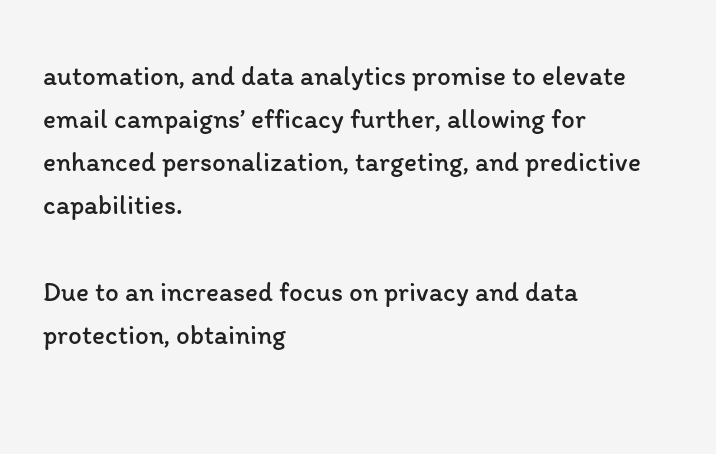automation, and data analytics promise to elevate email campaigns’ efficacy further, allowing for enhanced personalization, targeting, and predictive capabilities.

Due to an increased focus on privacy and data protection, obtaining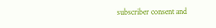subscriber consent and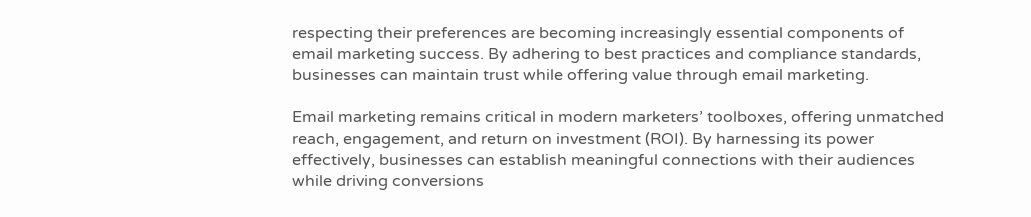respecting their preferences are becoming increasingly essential components of email marketing success. By adhering to best practices and compliance standards, businesses can maintain trust while offering value through email marketing.

Email marketing remains critical in modern marketers’ toolboxes, offering unmatched reach, engagement, and return on investment (ROI). By harnessing its power effectively, businesses can establish meaningful connections with their audiences while driving conversions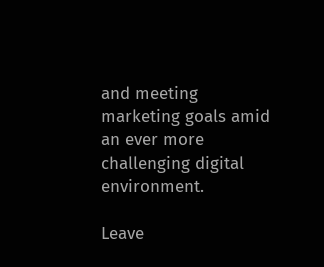and meeting marketing goals amid an ever more challenging digital environment.

Leave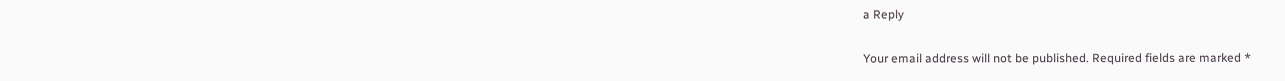a Reply

Your email address will not be published. Required fields are marked *